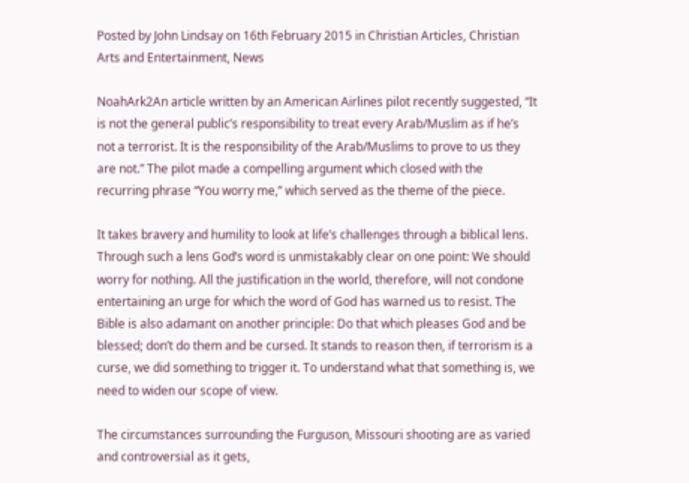Posted by John Lindsay on 16th February 2015 in Christian Articles, Christian Arts and Entertainment, News

NoahArk2An article written by an American Airlines pilot recently suggested, “It is not the general public’s responsibility to treat every Arab/Muslim as if he’s not a terrorist. It is the responsibility of the Arab/Muslims to prove to us they are not.” The pilot made a compelling argument which closed with the recurring phrase “You worry me,” which served as the theme of the piece.

It takes bravery and humility to look at life’s challenges through a biblical lens. Through such a lens God’s word is unmistakably clear on one point: We should worry for nothing. All the justification in the world, therefore, will not condone entertaining an urge for which the word of God has warned us to resist. The Bible is also adamant on another principle: Do that which pleases God and be blessed; don’t do them and be cursed. It stands to reason then, if terrorism is a curse, we did something to trigger it. To understand what that something is, we need to widen our scope of view.

The circumstances surrounding the Furguson, Missouri shooting are as varied and controversial as it gets,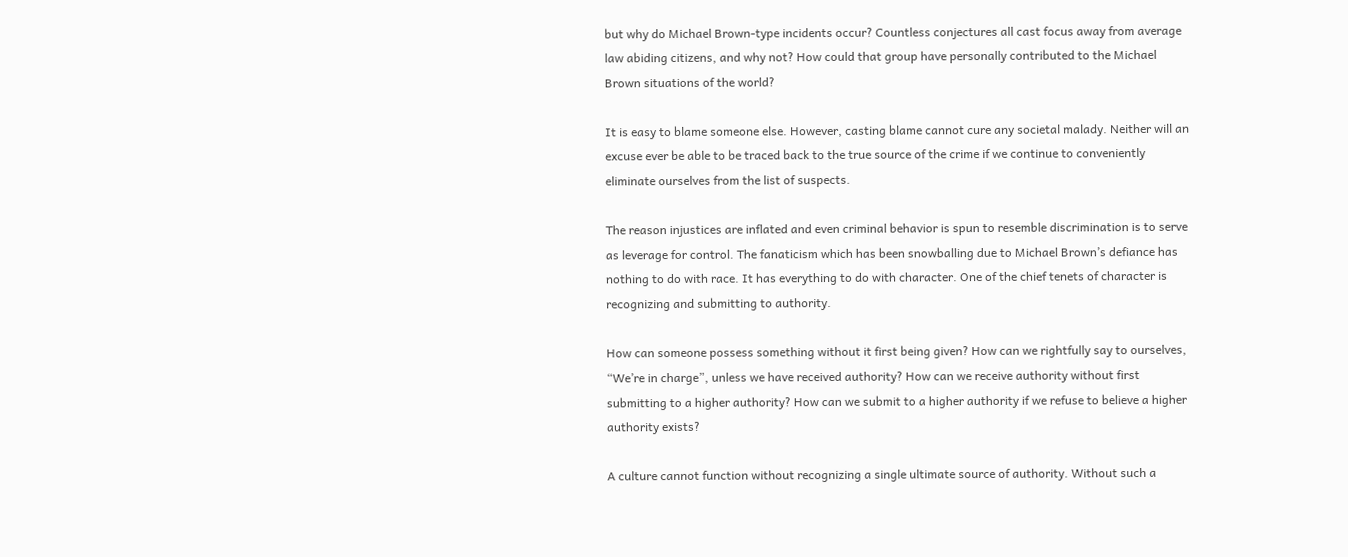but why do Michael Brown-type incidents occur? Countless conjectures all cast focus away from average law abiding citizens, and why not? How could that group have personally contributed to the Michael Brown situations of the world?

It is easy to blame someone else. However, casting blame cannot cure any societal malady. Neither will an excuse ever be able to be traced back to the true source of the crime if we continue to conveniently eliminate ourselves from the list of suspects.

The reason injustices are inflated and even criminal behavior is spun to resemble discrimination is to serve as leverage for control. The fanaticism which has been snowballing due to Michael Brown’s defiance has nothing to do with race. It has everything to do with character. One of the chief tenets of character is recognizing and submitting to authority.

How can someone possess something without it first being given? How can we rightfully say to ourselves, “We’re in charge”, unless we have received authority? How can we receive authority without first submitting to a higher authority? How can we submit to a higher authority if we refuse to believe a higher authority exists?

A culture cannot function without recognizing a single ultimate source of authority. Without such a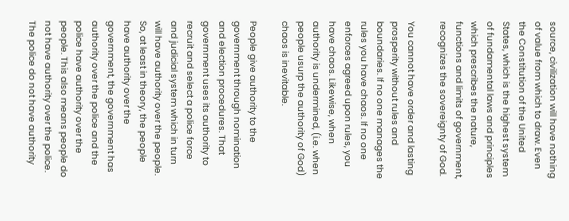source, civilization will have nothing of value from which to draw. Even the Constitution of the United States, which is the highest system of fundamental laws and principles which prescribes the nature, functions and limits of government, recognizes the sovereignty of God.

You cannot have order and lasting prosperity without rules and boundaries. If no one manages the rules you have chaos. If no one enforces agreed upon rules, you have chaos. Likewise, when authority is undermined, (i.e. when people usurp the authority of God) chaos is inevitable.

People give authority to the government through nomination and election procedures. That government uses its authority to recruit and select a police force and judicial system which in turn will have authority over the people. So, at least in theory, the people have authority over the government, the government has authority over the police and the police have authority over the people. This also means people do not have authority over the police. The police do not have authority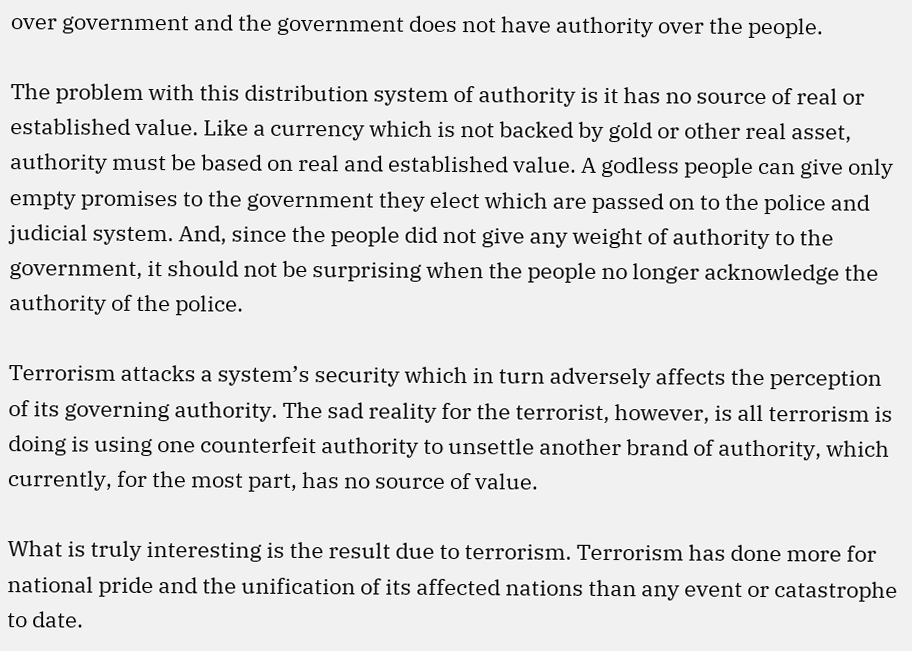over government and the government does not have authority over the people.

The problem with this distribution system of authority is it has no source of real or established value. Like a currency which is not backed by gold or other real asset, authority must be based on real and established value. A godless people can give only empty promises to the government they elect which are passed on to the police and judicial system. And, since the people did not give any weight of authority to the government, it should not be surprising when the people no longer acknowledge the authority of the police.

Terrorism attacks a system’s security which in turn adversely affects the perception of its governing authority. The sad reality for the terrorist, however, is all terrorism is doing is using one counterfeit authority to unsettle another brand of authority, which currently, for the most part, has no source of value.

What is truly interesting is the result due to terrorism. Terrorism has done more for national pride and the unification of its affected nations than any event or catastrophe to date.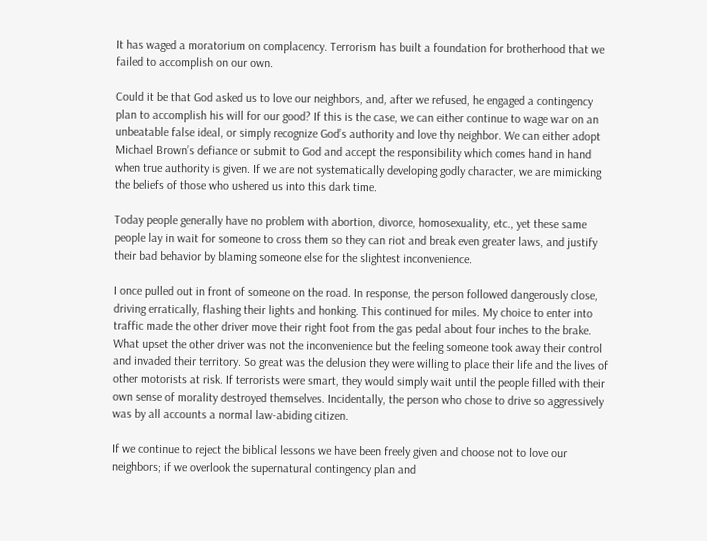It has waged a moratorium on complacency. Terrorism has built a foundation for brotherhood that we failed to accomplish on our own.

Could it be that God asked us to love our neighbors, and, after we refused, he engaged a contingency plan to accomplish his will for our good? If this is the case, we can either continue to wage war on an unbeatable false ideal, or simply recognize God’s authority and love thy neighbor. We can either adopt Michael Brown’s defiance or submit to God and accept the responsibility which comes hand in hand when true authority is given. If we are not systematically developing godly character, we are mimicking the beliefs of those who ushered us into this dark time.

Today people generally have no problem with abortion, divorce, homosexuality, etc., yet these same people lay in wait for someone to cross them so they can riot and break even greater laws, and justify their bad behavior by blaming someone else for the slightest inconvenience.

I once pulled out in front of someone on the road. In response, the person followed dangerously close, driving erratically, flashing their lights and honking. This continued for miles. My choice to enter into traffic made the other driver move their right foot from the gas pedal about four inches to the brake. What upset the other driver was not the inconvenience but the feeling someone took away their control and invaded their territory. So great was the delusion they were willing to place their life and the lives of other motorists at risk. If terrorists were smart, they would simply wait until the people filled with their own sense of morality destroyed themselves. Incidentally, the person who chose to drive so aggressively was by all accounts a normal law-abiding citizen.

If we continue to reject the biblical lessons we have been freely given and choose not to love our neighbors; if we overlook the supernatural contingency plan and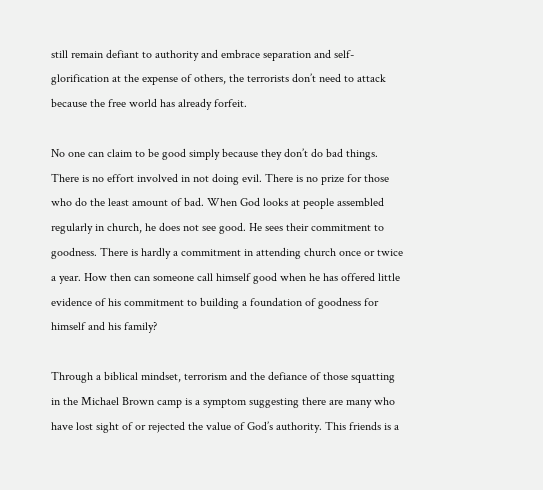still remain defiant to authority and embrace separation and self-glorification at the expense of others, the terrorists don’t need to attack because the free world has already forfeit.

No one can claim to be good simply because they don’t do bad things. There is no effort involved in not doing evil. There is no prize for those who do the least amount of bad. When God looks at people assembled regularly in church, he does not see good. He sees their commitment to goodness. There is hardly a commitment in attending church once or twice a year. How then can someone call himself good when he has offered little evidence of his commitment to building a foundation of goodness for himself and his family?

Through a biblical mindset, terrorism and the defiance of those squatting in the Michael Brown camp is a symptom suggesting there are many who have lost sight of or rejected the value of God’s authority. This friends is a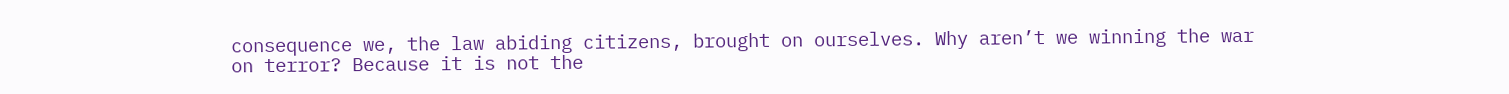consequence we, the law abiding citizens, brought on ourselves. Why aren’t we winning the war on terror? Because it is not the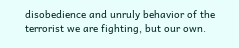disobedience and unruly behavior of the terrorist we are fighting, but our own.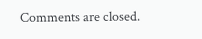Comments are closed.